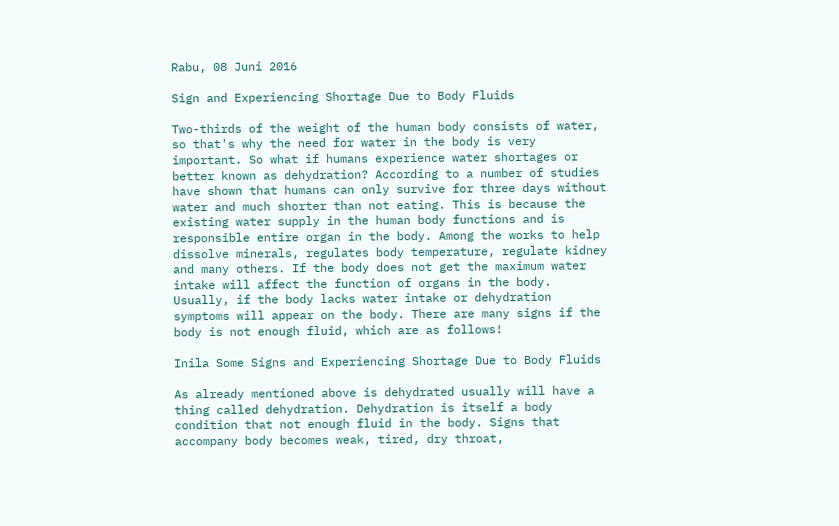Rabu, 08 Juni 2016

Sign and Experiencing Shortage Due to Body Fluids

Two-thirds of the weight of the human body consists of water, so that's why the need for water in the body is very important. So what if humans experience water shortages or better known as dehydration? According to a number of studies have shown that humans can only survive for three days without water and much shorter than not eating. This is because the existing water supply in the human body functions and is responsible entire organ in the body. Among the works to help dissolve minerals, regulates body temperature, regulate kidney and many others. If the body does not get the maximum water intake will affect the function of organs in the body. Usually, if the body lacks water intake or dehydration symptoms will appear on the body. There are many signs if the body is not enough fluid, which are as follows!

Inila Some Signs and Experiencing Shortage Due to Body Fluids

As already mentioned above is dehydrated usually will have a thing called dehydration. Dehydration is itself a body condition that not enough fluid in the body. Signs that accompany body becomes weak, tired, dry throat,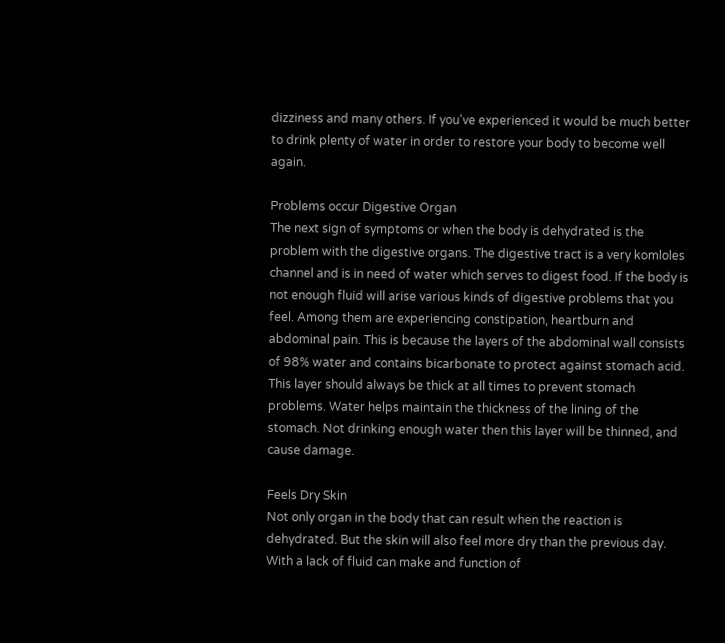dizziness and many others. If you've experienced it would be much better to drink plenty of water in order to restore your body to become well again.

Problems occur Digestive Organ
The next sign of symptoms or when the body is dehydrated is the problem with the digestive organs. The digestive tract is a very komloles channel and is in need of water which serves to digest food. If the body is not enough fluid will arise various kinds of digestive problems that you feel. Among them are experiencing constipation, heartburn and abdominal pain. This is because the layers of the abdominal wall consists of 98% water and contains bicarbonate to protect against stomach acid. This layer should always be thick at all times to prevent stomach problems. Water helps maintain the thickness of the lining of the stomach. Not drinking enough water then this layer will be thinned, and cause damage.

Feels Dry Skin
Not only organ in the body that can result when the reaction is dehydrated. But the skin will also feel more dry than the previous day. With a lack of fluid can make and function of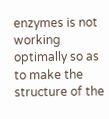enzymes is not working optimally so as to make the structure of the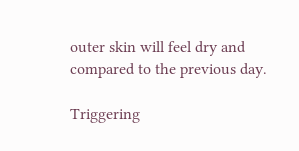outer skin will feel dry and compared to the previous day.

Triggering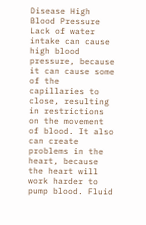Disease High Blood Pressure
Lack of water intake can cause high blood pressure, because it can cause some of the capillaries to close, resulting in restrictions on the movement of blood. It also can create problems in the heart, because the heart will work harder to pump blood. Fluid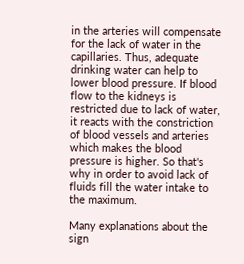in the arteries will compensate for the lack of water in the capillaries. Thus, adequate drinking water can help to lower blood pressure. If blood flow to the kidneys is restricted due to lack of water, it reacts with the constriction of blood vessels and arteries which makes the blood pressure is higher. So that's why in order to avoid lack of fluids fill the water intake to the maximum.

Many explanations about the sign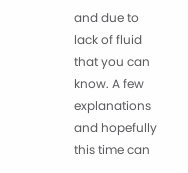and due to lack of fluid that you can know. A few explanations and hopefully this time can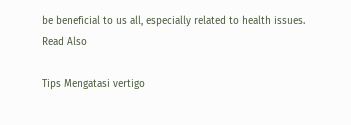be beneficial to us all, especially related to health issues.
Read Also

Tips Mengatasi vertigo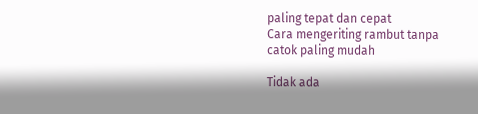paling tepat dan cepat
Cara mengeriting rambut tanpa catok paling mudah

Tidak ada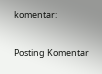komentar:

Posting Komentar